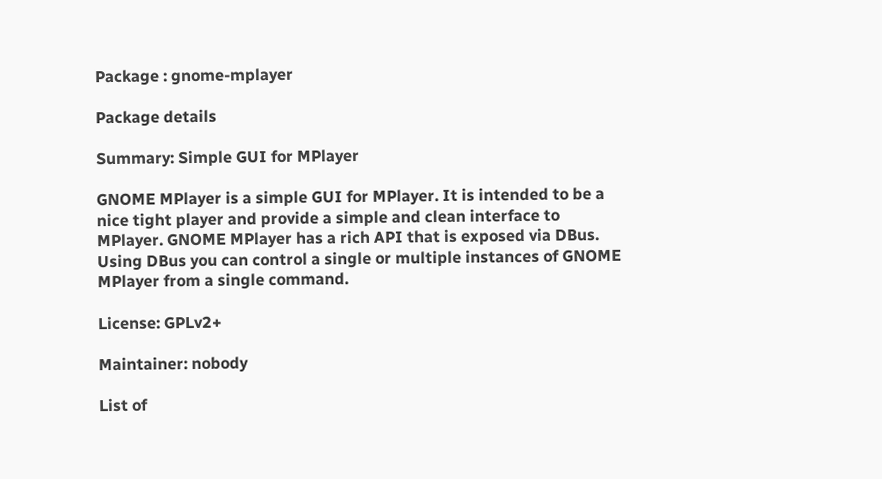Package : gnome-mplayer

Package details

Summary: Simple GUI for MPlayer

GNOME MPlayer is a simple GUI for MPlayer. It is intended to be a
nice tight player and provide a simple and clean interface to
MPlayer. GNOME MPlayer has a rich API that is exposed via DBus.
Using DBus you can control a single or multiple instances of GNOME
MPlayer from a single command.

License: GPLv2+

Maintainer: nobody

List of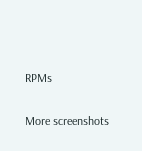RPMs

More screenshots